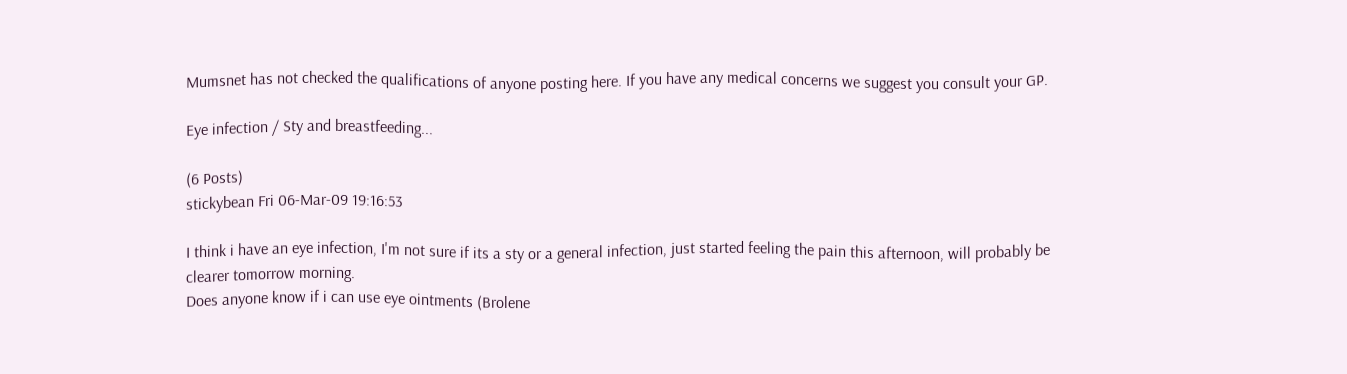Mumsnet has not checked the qualifications of anyone posting here. If you have any medical concerns we suggest you consult your GP.

Eye infection / Sty and breastfeeding...

(6 Posts)
stickybean Fri 06-Mar-09 19:16:53

I think i have an eye infection, I'm not sure if its a sty or a general infection, just started feeling the pain this afternoon, will probably be clearer tomorrow morning.
Does anyone know if i can use eye ointments (Brolene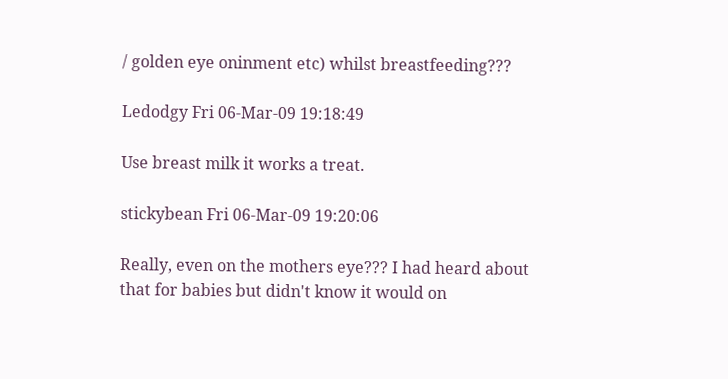/ golden eye oninment etc) whilst breastfeeding???

Ledodgy Fri 06-Mar-09 19:18:49

Use breast milk it works a treat.

stickybean Fri 06-Mar-09 19:20:06

Really, even on the mothers eye??? I had heard about that for babies but didn't know it would on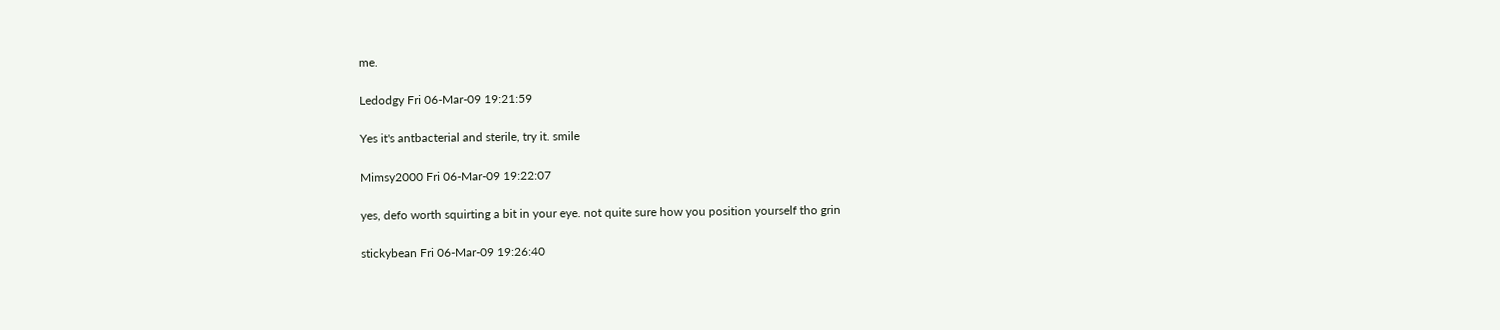me.

Ledodgy Fri 06-Mar-09 19:21:59

Yes it's antbacterial and sterile, try it. smile

Mimsy2000 Fri 06-Mar-09 19:22:07

yes, defo worth squirting a bit in your eye. not quite sure how you position yourself tho grin

stickybean Fri 06-Mar-09 19:26:40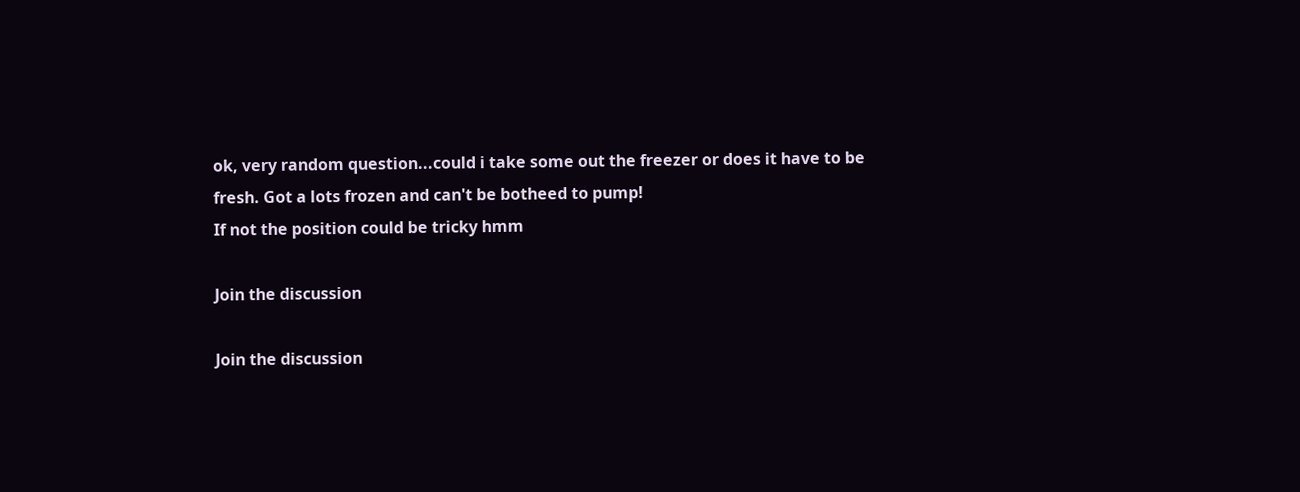ok, very random question...could i take some out the freezer or does it have to be fresh. Got a lots frozen and can't be botheed to pump!
If not the position could be tricky hmm

Join the discussion

Join the discussion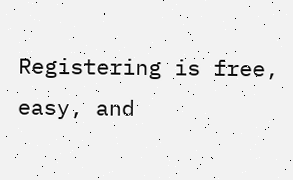Registering is free, easy, and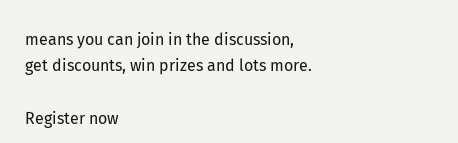means you can join in the discussion, get discounts, win prizes and lots more.

Register now